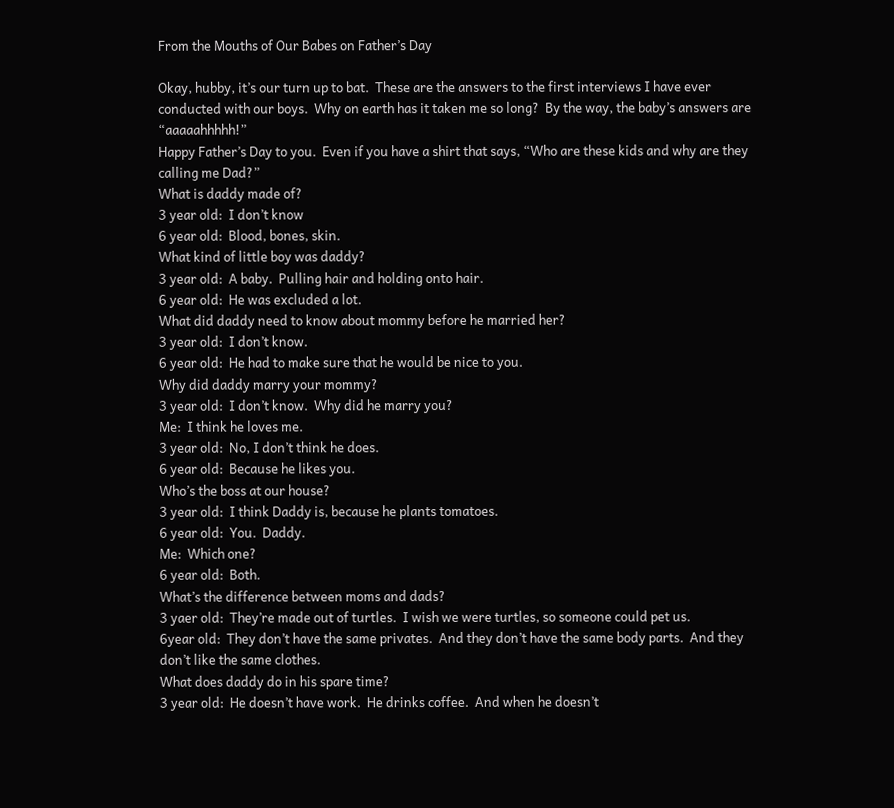From the Mouths of Our Babes on Father’s Day

Okay, hubby, it’s our turn up to bat.  These are the answers to the first interviews I have ever conducted with our boys.  Why on earth has it taken me so long?  By the way, the baby’s answers are “aaaaahhhhh!”
Happy Father’s Day to you.  Even if you have a shirt that says, “Who are these kids and why are they calling me Dad?”
What is daddy made of?
3 year old:  I don’t know
6 year old:  Blood, bones, skin.
What kind of little boy was daddy?
3 year old:  A baby.  Pulling hair and holding onto hair.
6 year old:  He was excluded a lot.
What did daddy need to know about mommy before he married her?
3 year old:  I don’t know.
6 year old:  He had to make sure that he would be nice to you.
Why did daddy marry your mommy?
3 year old:  I don’t know.  Why did he marry you?
Me:  I think he loves me.
3 year old:  No, I don’t think he does.
6 year old:  Because he likes you.
Who’s the boss at our house?
3 year old:  I think Daddy is, because he plants tomatoes.
6 year old:  You.  Daddy.
Me:  Which one?
6 year old:  Both.
What’s the difference between moms and dads?
3 yaer old:  They’re made out of turtles.  I wish we were turtles, so someone could pet us.
6year old:  They don’t have the same privates.  And they don’t have the same body parts.  And they don’t like the same clothes.
What does daddy do in his spare time?
3 year old:  He doesn’t have work.  He drinks coffee.  And when he doesn’t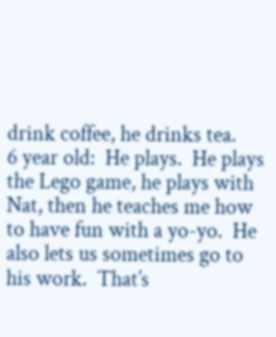drink coffee, he drinks tea.
6 year old:  He plays.  He plays the Lego game, he plays with Nat, then he teaches me how to have fun with a yo-yo.  He also lets us sometimes go to his work.  That’s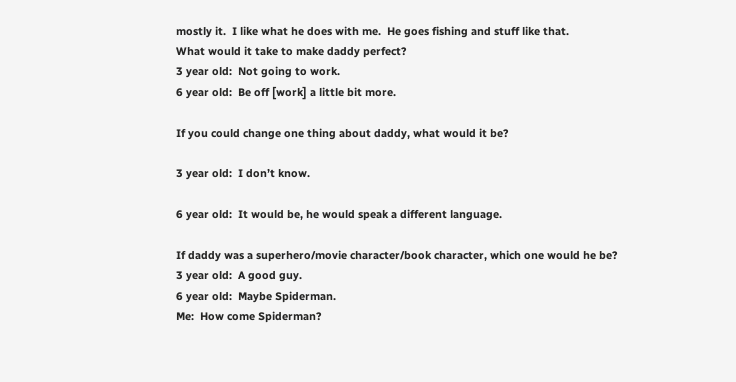mostly it.  I like what he does with me.  He goes fishing and stuff like that.
What would it take to make daddy perfect?
3 year old:  Not going to work.
6 year old:  Be off [work] a little bit more.

If you could change one thing about daddy, what would it be?

3 year old:  I don’t know.

6 year old:  It would be, he would speak a different language.

If daddy was a superhero/movie character/book character, which one would he be?
3 year old:  A good guy.
6 year old:  Maybe Spiderman.
Me:  How come Spiderman?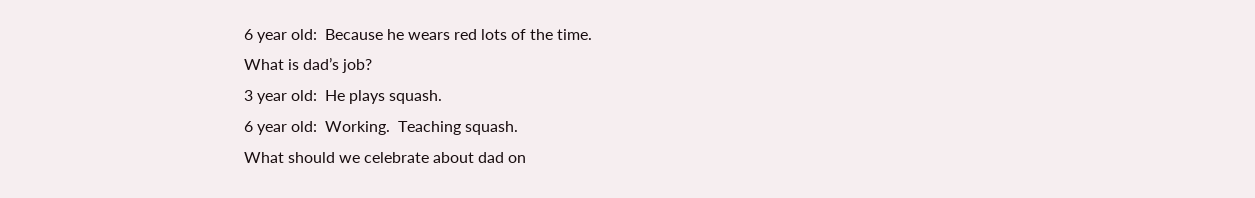6 year old:  Because he wears red lots of the time.
What is dad’s job?
3 year old:  He plays squash.
6 year old:  Working.  Teaching squash.
What should we celebrate about dad on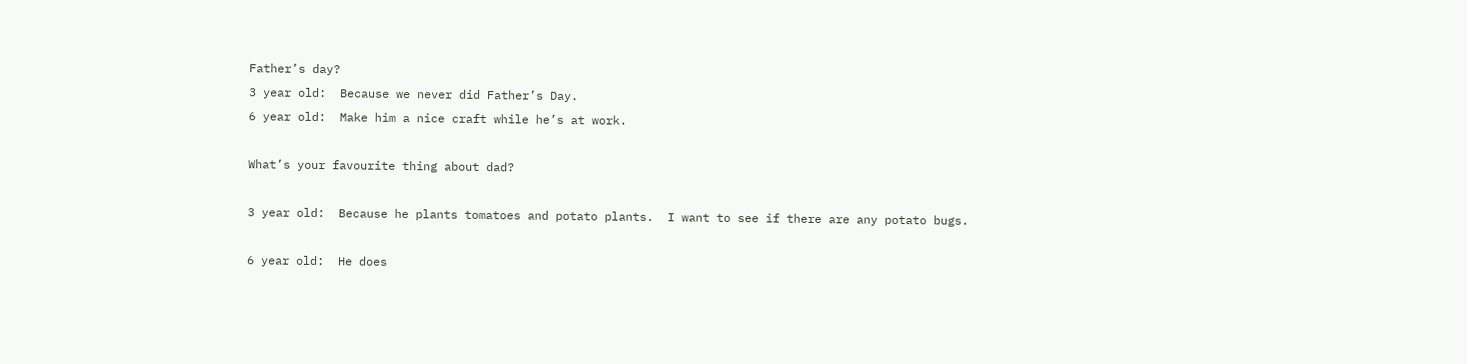Father’s day?
3 year old:  Because we never did Father’s Day.
6 year old:  Make him a nice craft while he’s at work.

What’s your favourite thing about dad?

3 year old:  Because he plants tomatoes and potato plants.  I want to see if there are any potato bugs.

6 year old:  He does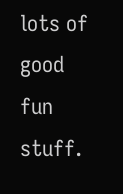lots of good fun stuff.